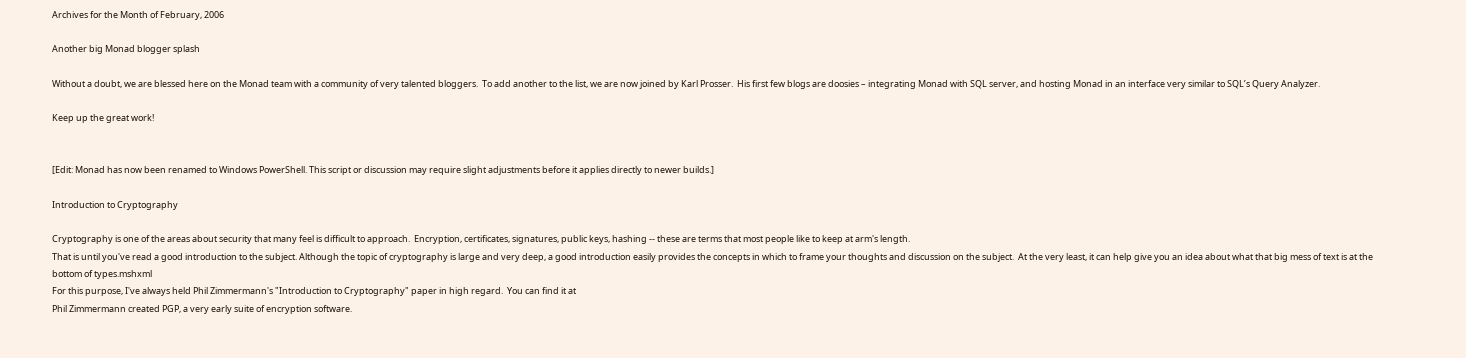Archives for the Month of February, 2006

Another big Monad blogger splash

Without a doubt, we are blessed here on the Monad team with a community of very talented bloggers.  To add another to the list, we are now joined by Karl Prosser.  His first few blogs are doosies – integrating Monad with SQL server, and hosting Monad in an interface very similar to SQL’s Query Analyzer.

Keep up the great work!


[Edit: Monad has now been renamed to Windows PowerShell. This script or discussion may require slight adjustments before it applies directly to newer builds.]

Introduction to Cryptography

Cryptography is one of the areas about security that many feel is difficult to approach.  Encryption, certificates, signatures, public keys, hashing -- these are terms that most people like to keep at arm's length.
That is until you've read a good introduction to the subject. Although the topic of cryptography is large and very deep, a good introduction easily provides the concepts in which to frame your thoughts and discussion on the subject.  At the very least, it can help give you an idea about what that big mess of text is at the bottom of types.mshxml
For this purpose, I've always held Phil Zimmermann's "Introduction to Cryptography" paper in high regard.  You can find it at
Phil Zimmermann created PGP, a very early suite of encryption software.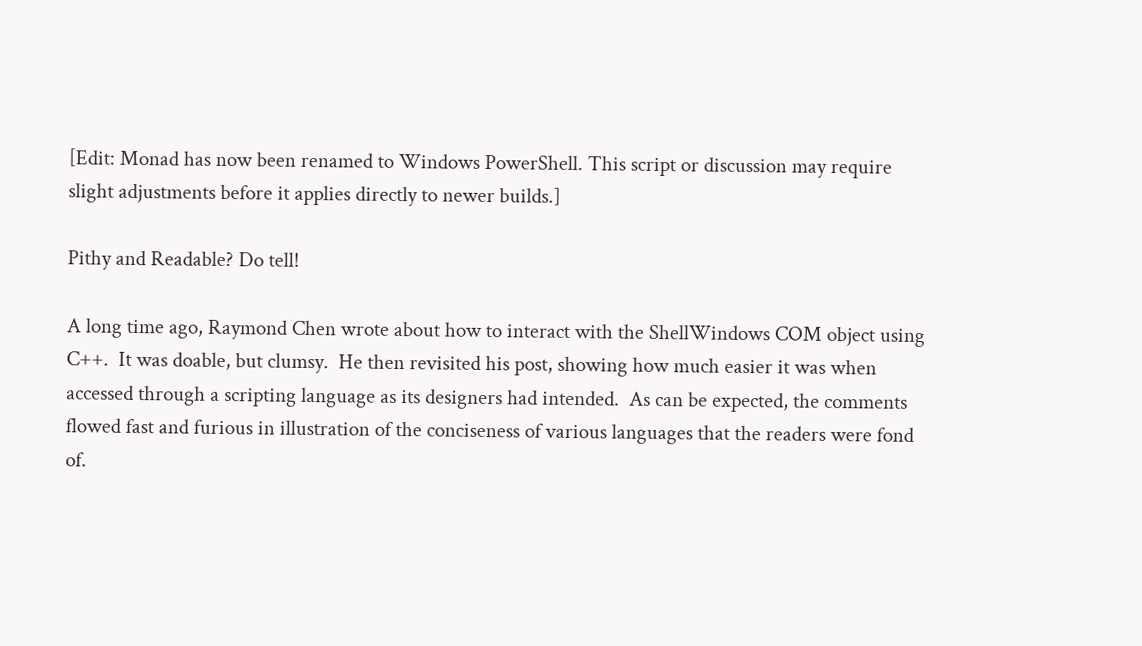[Edit: Monad has now been renamed to Windows PowerShell. This script or discussion may require slight adjustments before it applies directly to newer builds.]

Pithy and Readable? Do tell!

A long time ago, Raymond Chen wrote about how to interact with the ShellWindows COM object using C++.  It was doable, but clumsy.  He then revisited his post, showing how much easier it was when accessed through a scripting language as its designers had intended.  As can be expected, the comments flowed fast and furious in illustration of the conciseness of various languages that the readers were fond of.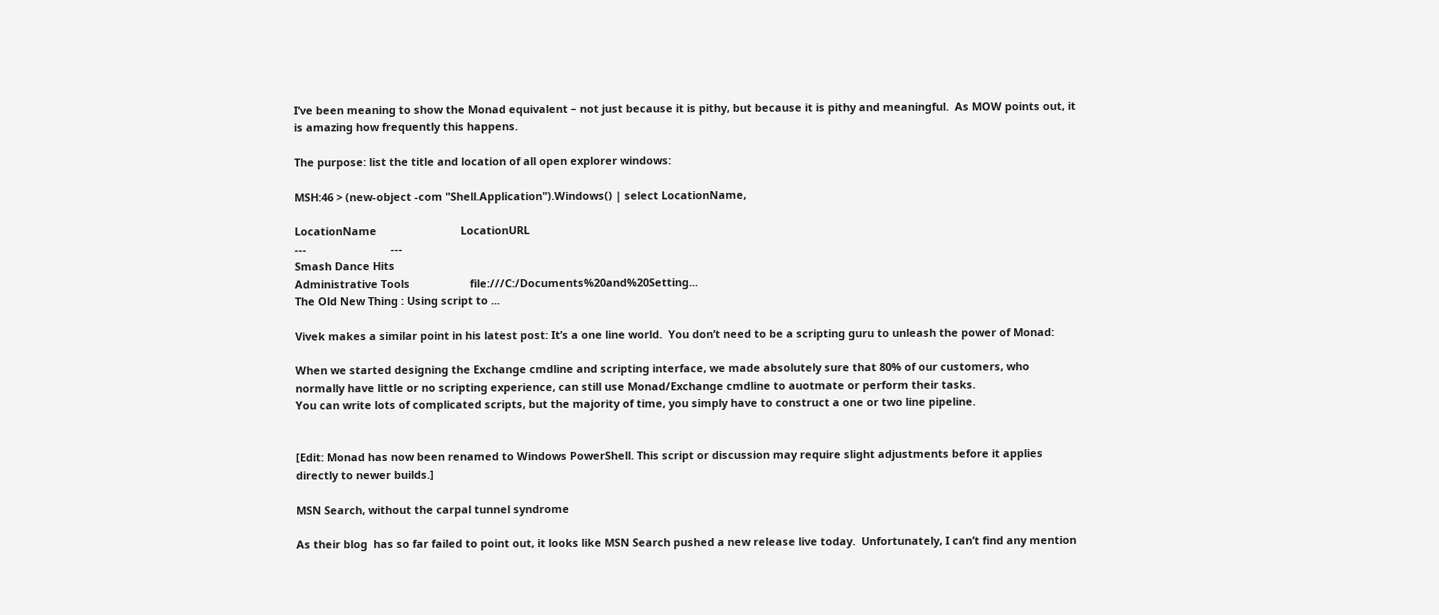I’ve been meaning to show the Monad equivalent – not just because it is pithy, but because it is pithy and meaningful.  As MOW points out, it is amazing how frequently this happens.

The purpose: list the title and location of all open explorer windows:

MSH:46 > (new-object -com "Shell.Application").Windows() | select LocationName,

LocationName                            LocationURL
---                            ---
Smash Dance Hits
Administrative Tools                    file:///C:/Documents%20and%20Setting...
The Old New Thing : Using script to ...

Vivek makes a similar point in his latest post: It’s a one line world.  You don’t need to be a scripting guru to unleash the power of Monad:

When we started designing the Exchange cmdline and scripting interface, we made absolutely sure that 80% of our customers, who normally have little or no scripting experience, can still use Monad/Exchange cmdline to auotmate or perform their tasks.
You can write lots of complicated scripts, but the majority of time, you simply have to construct a one or two line pipeline.


[Edit: Monad has now been renamed to Windows PowerShell. This script or discussion may require slight adjustments before it applies directly to newer builds.]

MSN Search, without the carpal tunnel syndrome

As their blog  has so far failed to point out, it looks like MSN Search pushed a new release live today.  Unfortunately, I can’t find any mention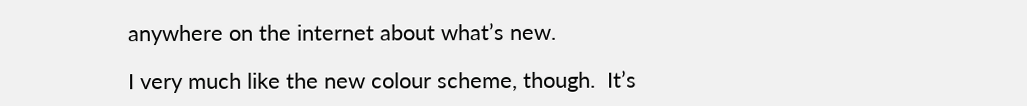anywhere on the internet about what’s new.

I very much like the new colour scheme, though.  It’s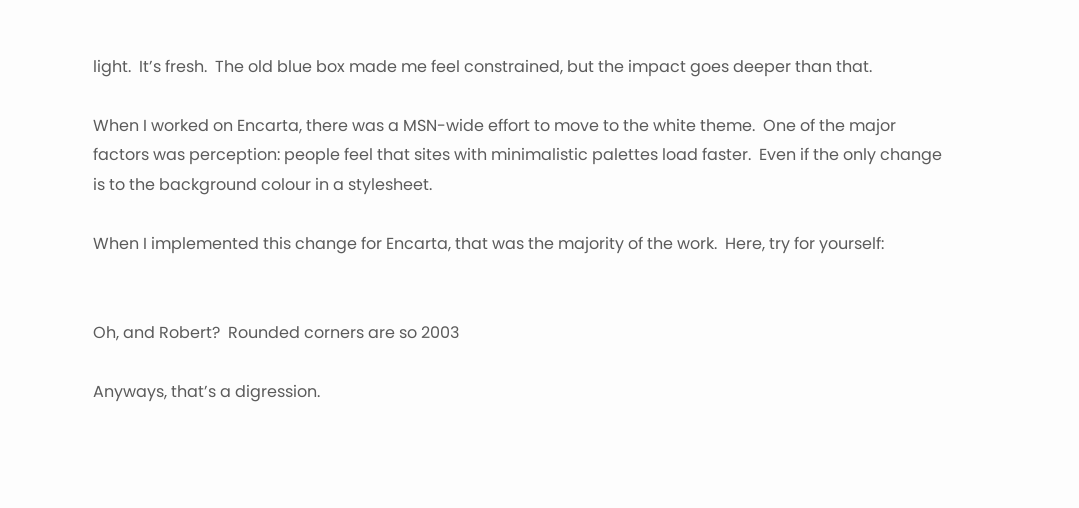light.  It’s fresh.  The old blue box made me feel constrained, but the impact goes deeper than that.

When I worked on Encarta, there was a MSN-wide effort to move to the white theme.  One of the major factors was perception: people feel that sites with minimalistic palettes load faster.  Even if the only change is to the background colour in a stylesheet.

When I implemented this change for Encarta, that was the majority of the work.  Here, try for yourself:


Oh, and Robert?  Rounded corners are so 2003

Anyways, that’s a digression.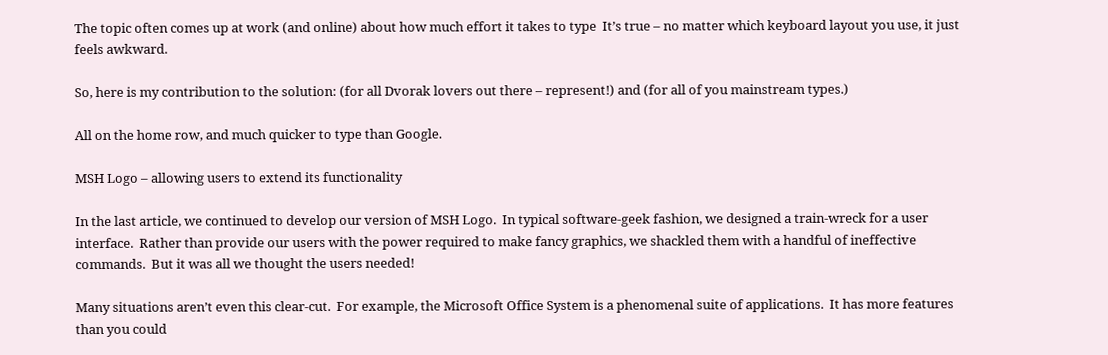The topic often comes up at work (and online) about how much effort it takes to type  It’s true – no matter which keyboard layout you use, it just feels awkward.

So, here is my contribution to the solution: (for all Dvorak lovers out there – represent!) and (for all of you mainstream types.)

All on the home row, and much quicker to type than Google.

MSH Logo – allowing users to extend its functionality

In the last article, we continued to develop our version of MSH Logo.  In typical software-geek fashion, we designed a train-wreck for a user interface.  Rather than provide our users with the power required to make fancy graphics, we shackled them with a handful of ineffective commands.  But it was all we thought the users needed!

Many situations aren’t even this clear-cut.  For example, the Microsoft Office System is a phenomenal suite of applications.  It has more features than you could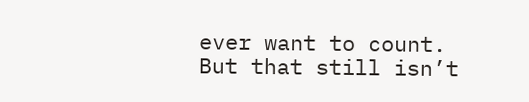ever want to count.  But that still isn’t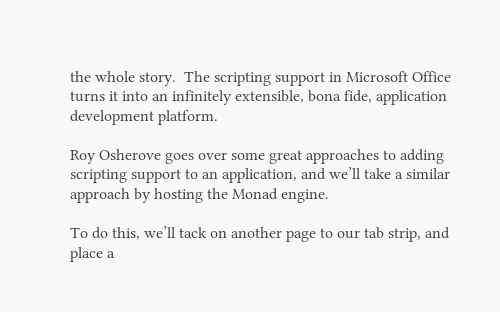the whole story.  The scripting support in Microsoft Office turns it into an infinitely extensible, bona fide, application development platform.

Roy Osherove goes over some great approaches to adding scripting support to an application, and we’ll take a similar approach by hosting the Monad engine.

To do this, we’ll tack on another page to our tab strip, and place a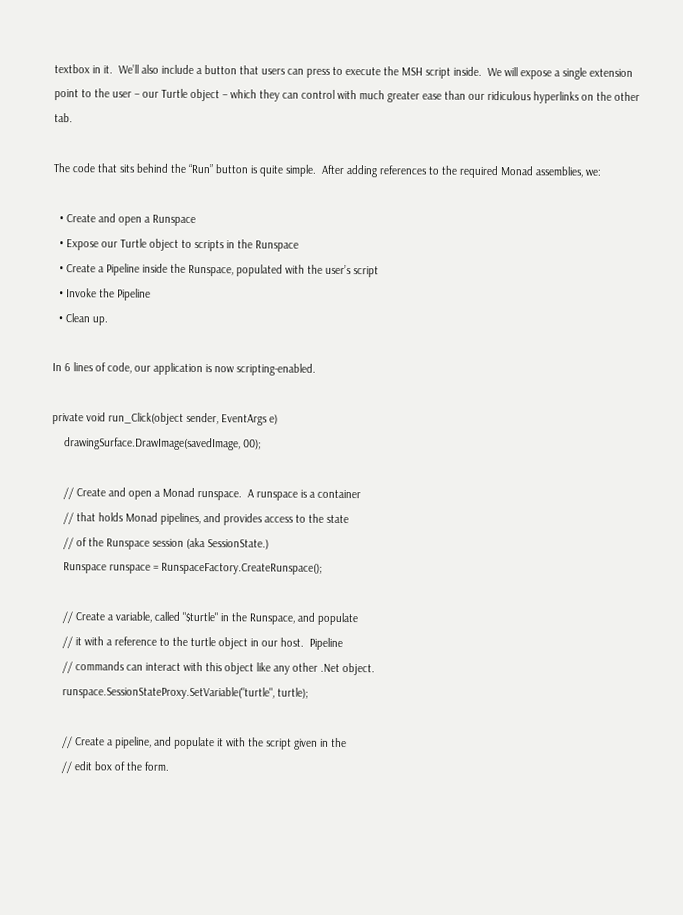textbox in it.  We’ll also include a button that users can press to execute the MSH script inside.  We will expose a single extension point to the user – our Turtle object – which they can control with much greater ease than our ridiculous hyperlinks on the other tab.

The code that sits behind the “Run” button is quite simple.  After adding references to the required Monad assemblies, we:

  • Create and open a Runspace
  • Expose our Turtle object to scripts in the Runspace
  • Create a Pipeline inside the Runspace, populated with the user’s script
  • Invoke the Pipeline
  • Clean up.

In 6 lines of code, our application is now scripting-enabled.

private void run_Click(object sender, EventArgs e)
    drawingSurface.DrawImage(savedImage, 00);

    // Create and open a Monad runspace.  A runspace is a container
    // that holds Monad pipelines, and provides access to the state
    // of the Runspace session (aka SessionState.)
    Runspace runspace = RunspaceFactory.CreateRunspace();

    // Create a variable, called "$turtle" in the Runspace, and populate
    // it with a reference to the turtle object in our host.  Pipeline
    // commands can interact with this object like any other .Net object.
    runspace.SessionStateProxy.SetVariable("turtle", turtle);

    // Create a pipeline, and populate it with the script given in the
    // edit box of the form.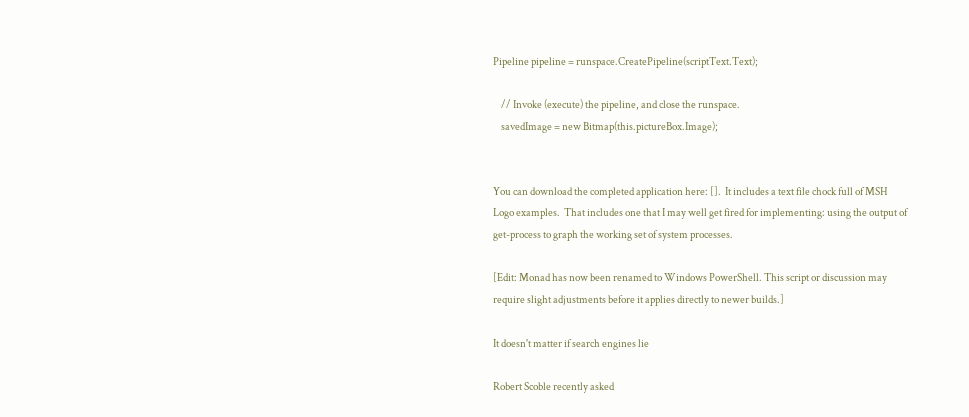Pipeline pipeline = runspace.CreatePipeline(scriptText.Text);

    // Invoke (execute) the pipeline, and close the runspace.
    savedImage = new Bitmap(this.pictureBox.Image);


You can download the completed application here: [].  It includes a text file chock full of MSH Logo examples.  That includes one that I may well get fired for implementing: using the output of get-process to graph the working set of system processes.

[Edit: Monad has now been renamed to Windows PowerShell. This script or discussion may require slight adjustments before it applies directly to newer builds.]

It doesn't matter if search engines lie

Robert Scoble recently asked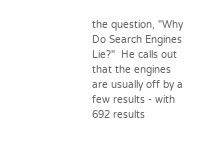the question, "Why Do Search Engines Lie?"  He calls out that the engines are usually off by a few results - with 692 results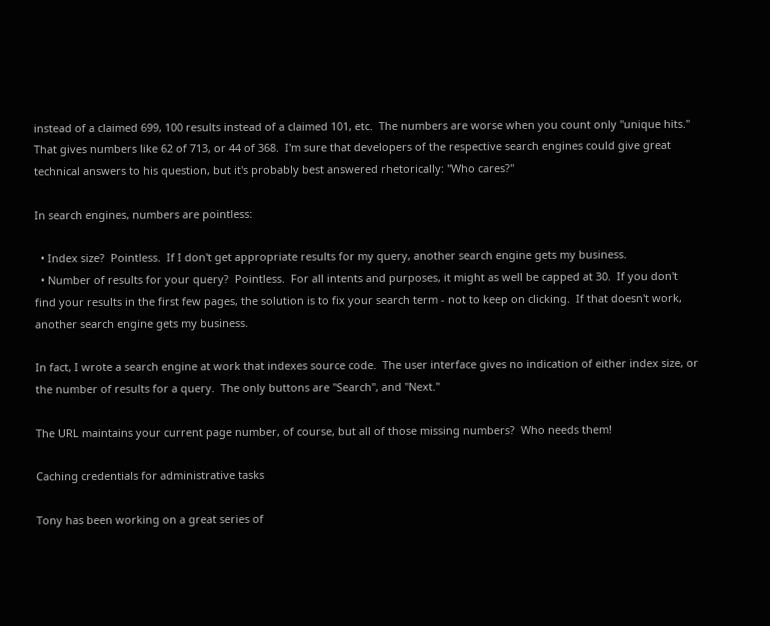instead of a claimed 699, 100 results instead of a claimed 101, etc.  The numbers are worse when you count only "unique hits."  That gives numbers like 62 of 713, or 44 of 368.  I'm sure that developers of the respective search engines could give great technical answers to his question, but it's probably best answered rhetorically: "Who cares?"

In search engines, numbers are pointless:

  • Index size?  Pointless.  If I don't get appropriate results for my query, another search engine gets my business.
  • Number of results for your query?  Pointless.  For all intents and purposes, it might as well be capped at 30.  If you don't find your results in the first few pages, the solution is to fix your search term - not to keep on clicking.  If that doesn't work, another search engine gets my business.

In fact, I wrote a search engine at work that indexes source code.  The user interface gives no indication of either index size, or the number of results for a query.  The only buttons are "Search", and "Next."

The URL maintains your current page number, of course, but all of those missing numbers?  Who needs them!

Caching credentials for administrative tasks

Tony has been working on a great series of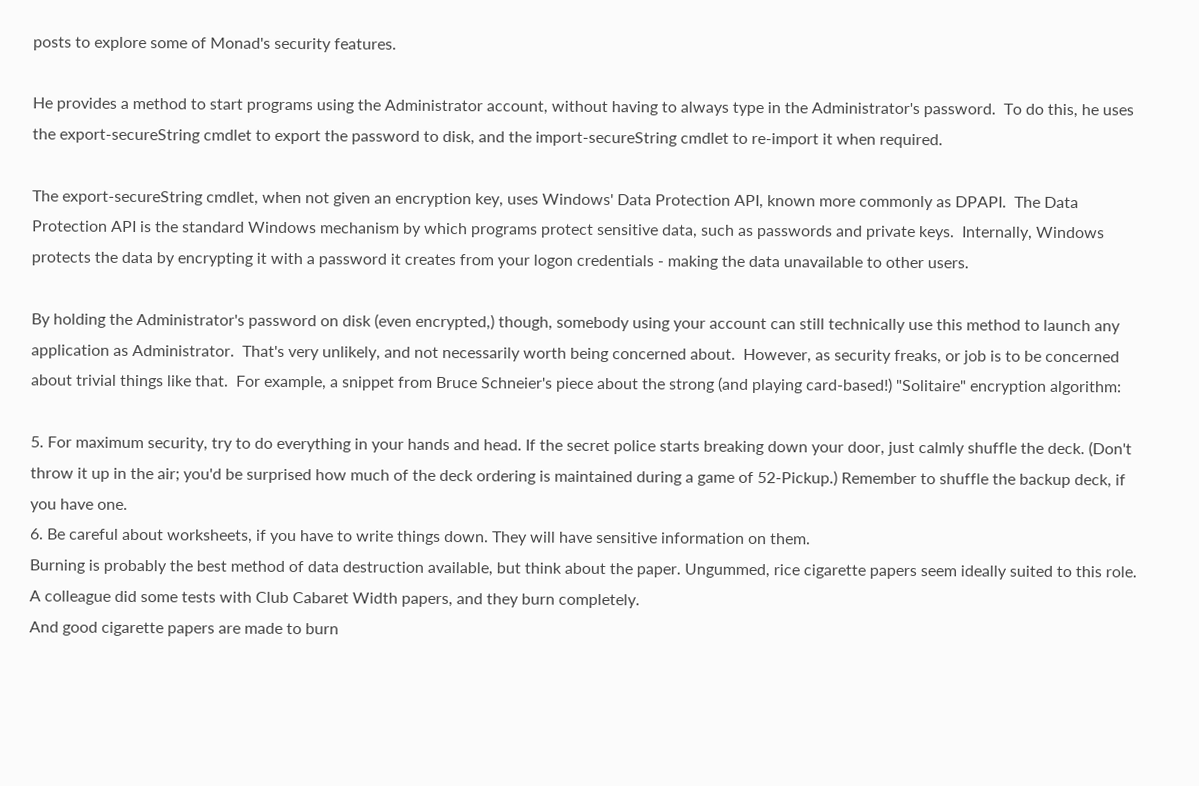posts to explore some of Monad's security features.

He provides a method to start programs using the Administrator account, without having to always type in the Administrator's password.  To do this, he uses the export-secureString cmdlet to export the password to disk, and the import-secureString cmdlet to re-import it when required.

The export-secureString cmdlet, when not given an encryption key, uses Windows' Data Protection API, known more commonly as DPAPI.  The Data Protection API is the standard Windows mechanism by which programs protect sensitive data, such as passwords and private keys.  Internally, Windows protects the data by encrypting it with a password it creates from your logon credentials - making the data unavailable to other users.

By holding the Administrator's password on disk (even encrypted,) though, somebody using your account can still technically use this method to launch any application as Administrator.  That's very unlikely, and not necessarily worth being concerned about.  However, as security freaks, or job is to be concerned about trivial things like that.  For example, a snippet from Bruce Schneier's piece about the strong (and playing card-based!) "Solitaire" encryption algorithm:

5. For maximum security, try to do everything in your hands and head. If the secret police starts breaking down your door, just calmly shuffle the deck. (Don't throw it up in the air; you'd be surprised how much of the deck ordering is maintained during a game of 52-Pickup.) Remember to shuffle the backup deck, if you have one.
6. Be careful about worksheets, if you have to write things down. They will have sensitive information on them.
Burning is probably the best method of data destruction available, but think about the paper. Ungummed, rice cigarette papers seem ideally suited to this role. A colleague did some tests with Club Cabaret Width papers, and they burn completely.
And good cigarette papers are made to burn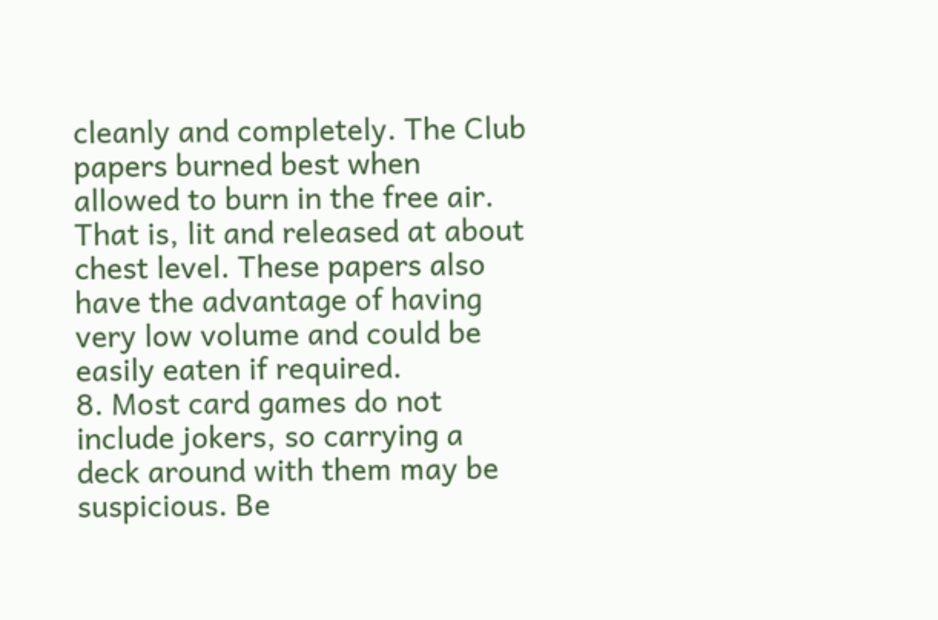cleanly and completely. The Club papers burned best when allowed to burn in the free air. That is, lit and released at about chest level. These papers also have the advantage of having very low volume and could be easily eaten if required.
8. Most card games do not include jokers, so carrying a deck around with them may be suspicious. Be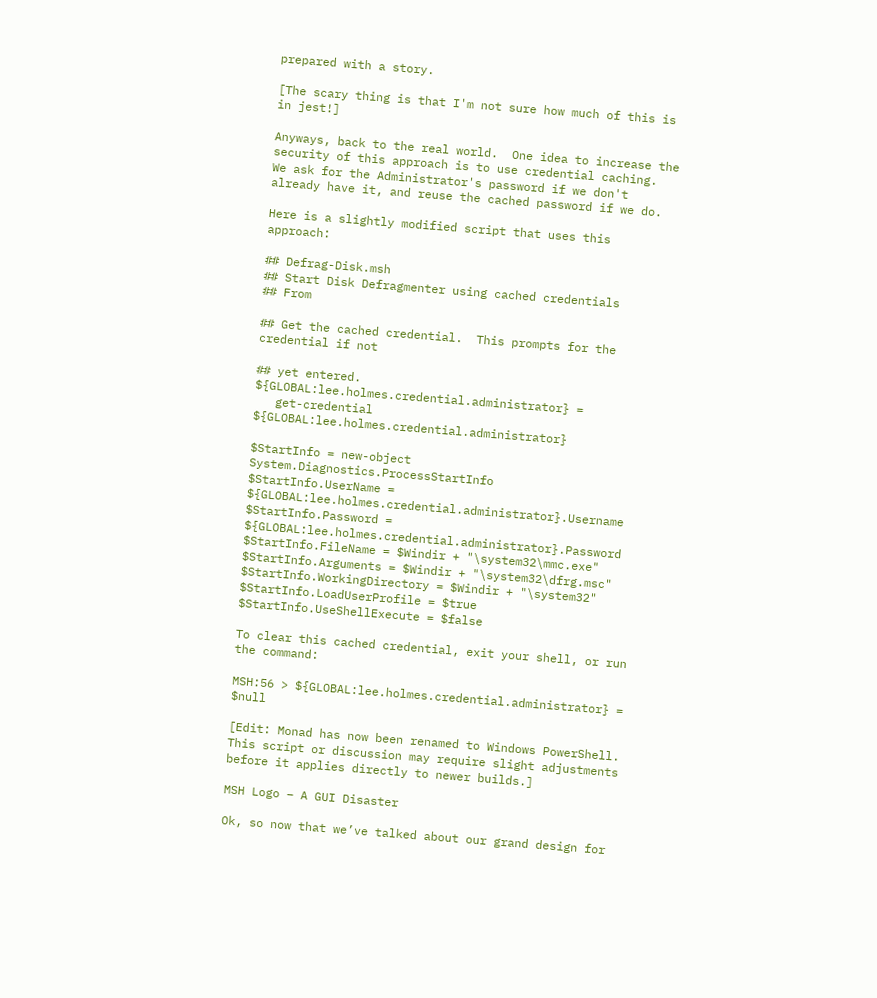prepared with a story.

[The scary thing is that I'm not sure how much of this is in jest!]

Anyways, back to the real world.  One idea to increase the security of this approach is to use credential caching.  We ask for the Administrator's password if we don't already have it, and reuse the cached password if we do.

Here is a slightly modified script that uses this approach:

## Defrag-Disk.msh
## Start Disk Defragmenter using cached credentials
## From

## Get the cached credential.  This prompts for the credential if not

## yet entered.
${GLOBAL:lee.holmes.credential.administrator} =
   get-credential ${GLOBAL:lee.holmes.credential.administrator}

$StartInfo = new-object System.Diagnostics.ProcessStartInfo
$StartInfo.UserName = ${GLOBAL:lee.holmes.credential.administrator}.Username
$StartInfo.Password = ${GLOBAL:lee.holmes.credential.administrator}.Password
$StartInfo.FileName = $Windir + "\system32\mmc.exe"
$StartInfo.Arguments = $Windir + "\system32\dfrg.msc"
$StartInfo.WorkingDirectory = $Windir + "\system32"
$StartInfo.LoadUserProfile = $true
$StartInfo.UseShellExecute = $false

To clear this cached credential, exit your shell, or run the command:

MSH:56 > ${GLOBAL:lee.holmes.credential.administrator} = $null

[Edit: Monad has now been renamed to Windows PowerShell. This script or discussion may require slight adjustments before it applies directly to newer builds.]

MSH Logo – A GUI Disaster

Ok, so now that we’ve talked about our grand design for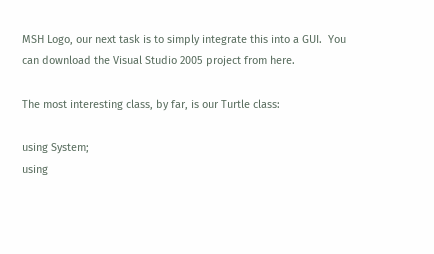MSH Logo, our next task is to simply integrate this into a GUI.  You can download the Visual Studio 2005 project from here.

The most interesting class, by far, is our Turtle class:

using System;
using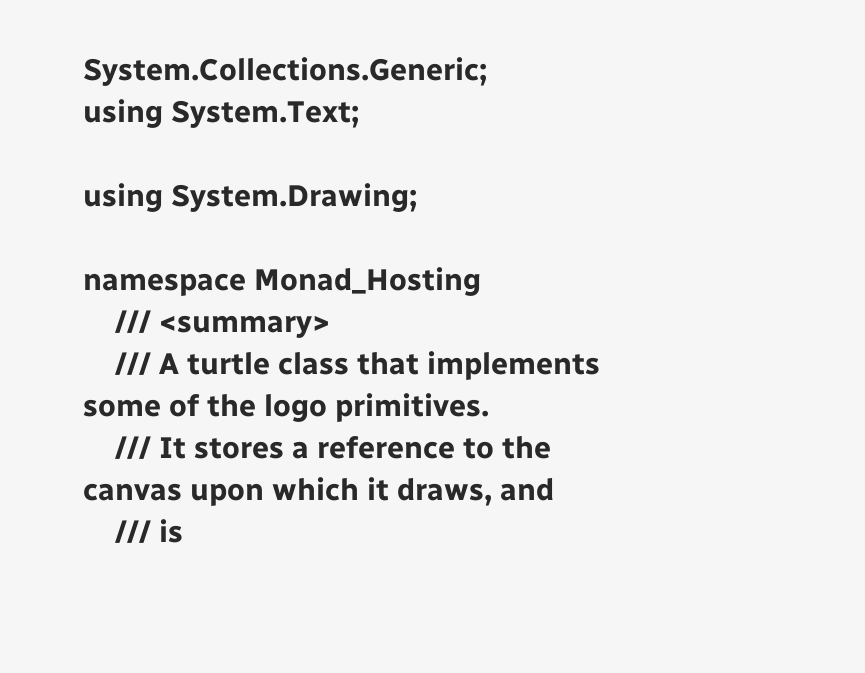System.Collections.Generic;
using System.Text;

using System.Drawing;

namespace Monad_Hosting
    /// <summary>
    /// A turtle class that implements some of the logo primitives.
    /// It stores a reference to the canvas upon which it draws, and
    /// is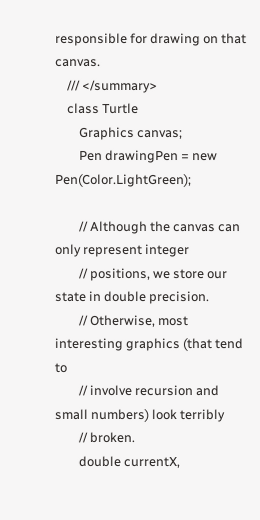responsible for drawing on that canvas.
    /// </summary>
    class Turtle
        Graphics canvas;
        Pen drawingPen = new Pen(Color.LightGreen);

        // Although the canvas can only represent integer
        // positions, we store our state in double precision.
        // Otherwise, most interesting graphics (that tend to
        // involve recursion and small numbers) look terribly
        // broken.
        double currentX,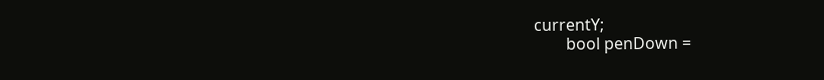currentY;
        bool penDown =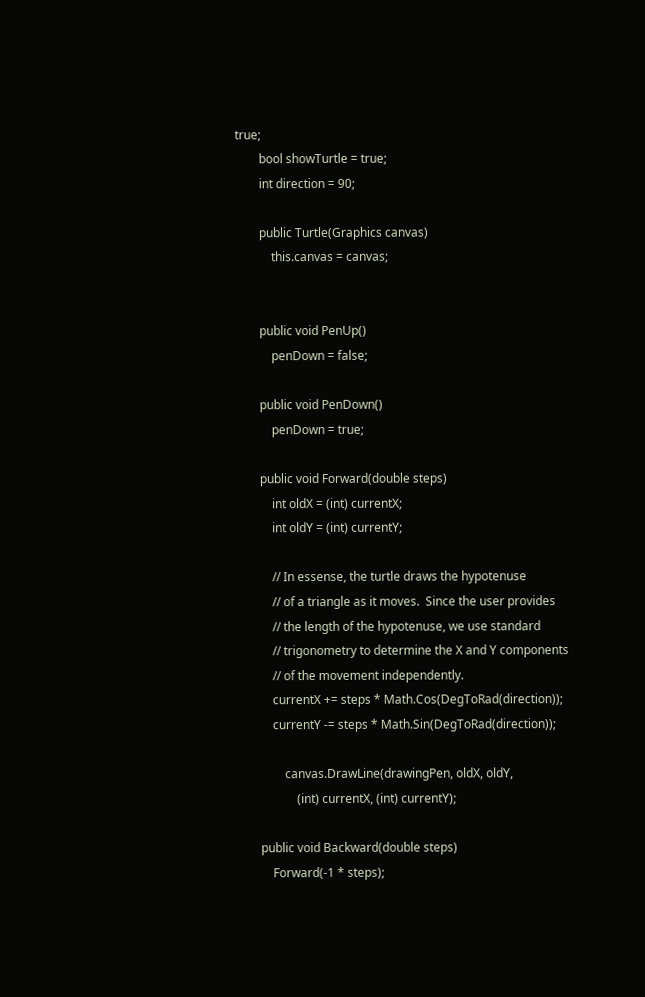true;
        bool showTurtle = true;
        int direction = 90;

        public Turtle(Graphics canvas)
            this.canvas = canvas;


        public void PenUp()
            penDown = false;

        public void PenDown()
            penDown = true;

        public void Forward(double steps)
            int oldX = (int) currentX;
            int oldY = (int) currentY;

            // In essense, the turtle draws the hypotenuse
            // of a triangle as it moves.  Since the user provides
            // the length of the hypotenuse, we use standard
            // trigonometry to determine the X and Y components
            // of the movement independently.
            currentX += steps * Math.Cos(DegToRad(direction));
            currentY -= steps * Math.Sin(DegToRad(direction));

                canvas.DrawLine(drawingPen, oldX, oldY,
                    (int) currentX, (int) currentY);

        public void Backward(double steps)
            Forward(-1 * steps);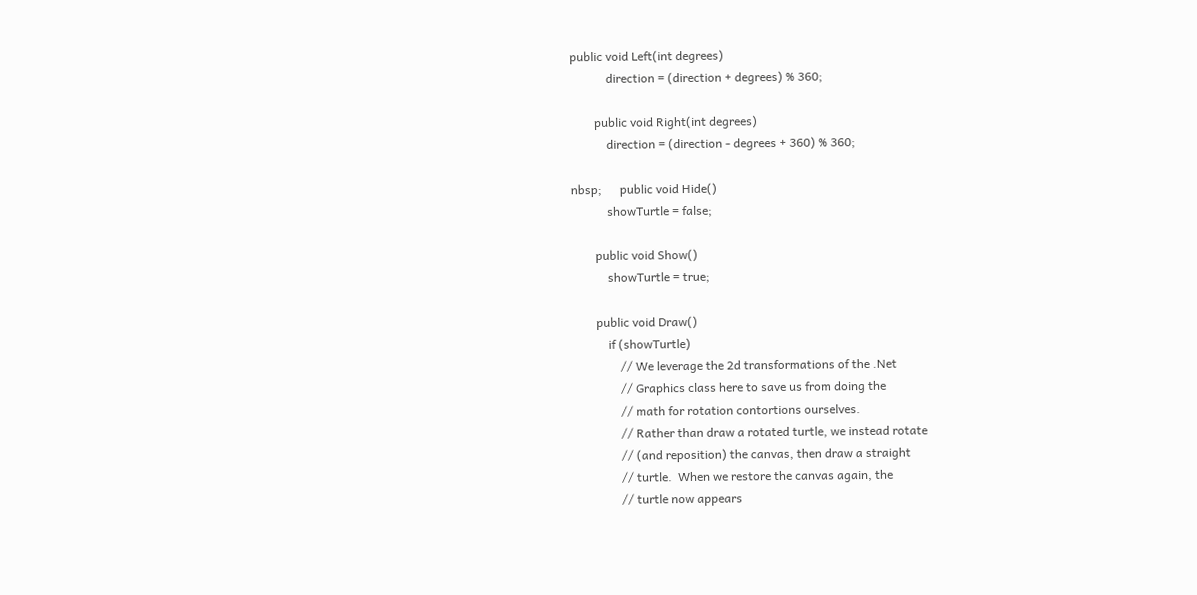public void Left(int degrees)
            direction = (direction + degrees) % 360;

        public void Right(int degrees)
            direction = (direction - degrees + 360) % 360;

nbsp;      public void Hide()
            showTurtle = false;

        public void Show()
            showTurtle = true;

        public void Draw()
            if (showTurtle)
                // We leverage the 2d transformations of the .Net
                // Graphics class here to save us from doing the
                // math for rotation contortions ourselves.
                // Rather than draw a rotated turtle, we instead rotate
                // (and reposition) the canvas, then draw a straight
                // turtle.  When we restore the canvas again, the
                // turtle now appears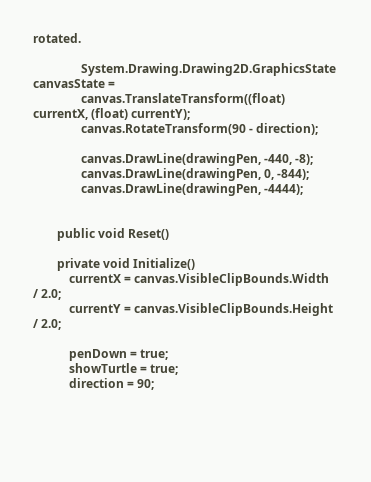rotated.

                System.Drawing.Drawing2D.GraphicsState canvasState =
                canvas.TranslateTransform((float) currentX, (float) currentY);
                canvas.RotateTransform(90 - direction);

                canvas.DrawLine(drawingPen, -440, -8);
                canvas.DrawLine(drawingPen, 0, -844);
                canvas.DrawLine(drawingPen, -4444);


        public void Reset()

        private void Initialize()
            currentX = canvas.VisibleClipBounds.Width / 2.0;
            currentY = canvas.VisibleClipBounds.Height / 2.0;

            penDown = true;
            showTurtle = true;
            direction = 90;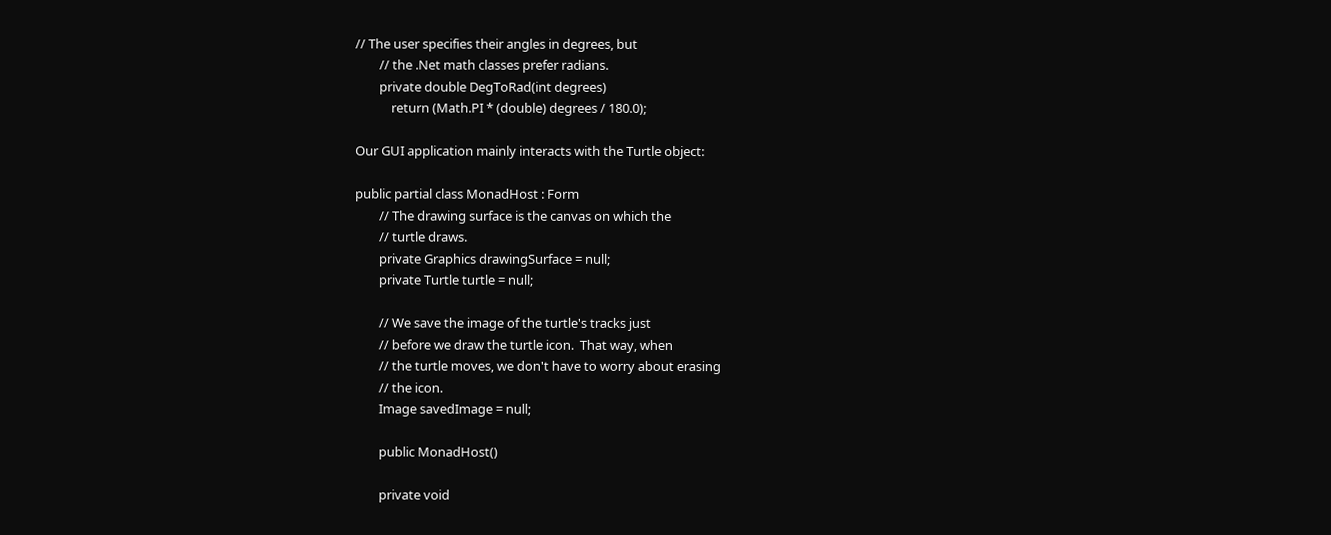// The user specifies their angles in degrees, but
        // the .Net math classes prefer radians.
        private double DegToRad(int degrees)
            return (Math.PI * (double) degrees / 180.0);

Our GUI application mainly interacts with the Turtle object:

public partial class MonadHost : Form
        // The drawing surface is the canvas on which the
        // turtle draws.
        private Graphics drawingSurface = null;
        private Turtle turtle = null;

        // We save the image of the turtle's tracks just
        // before we draw the turtle icon.  That way, when
        // the turtle moves, we don't have to worry about erasing
        // the icon.
        Image savedImage = null;

        public MonadHost()

        private void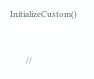InitializeCustom()


        //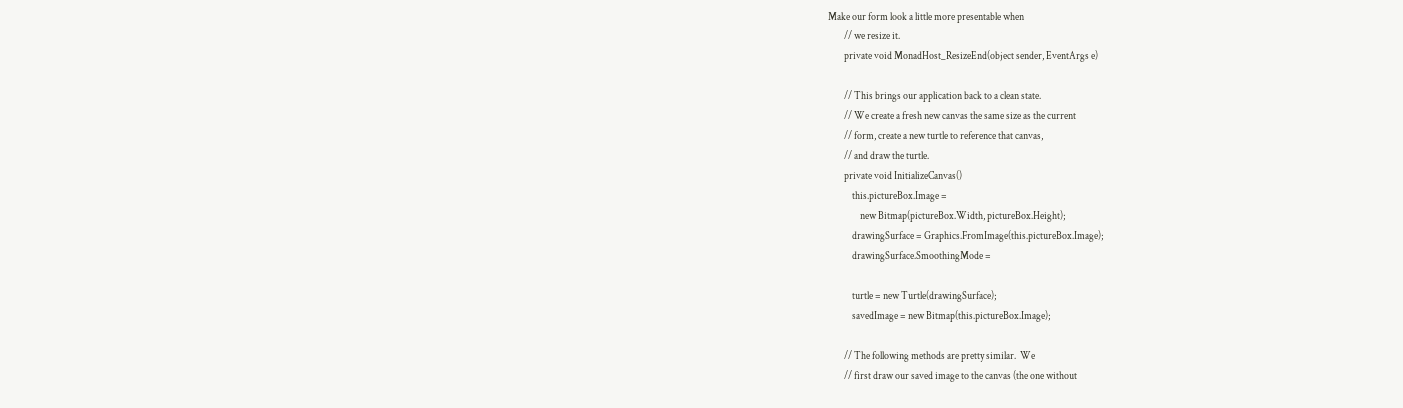Make our form look a little more presentable when
        // we resize it.
        private void MonadHost_ResizeEnd(object sender, EventArgs e)

        // This brings our application back to a clean state.
        // We create a fresh new canvas the same size as the current
        // form, create a new turtle to reference that canvas,
        // and draw the turtle.
        private void InitializeCanvas()
            this.pictureBox.Image =
                new Bitmap(pictureBox.Width, pictureBox.Height);
            drawingSurface = Graphics.FromImage(this.pictureBox.Image);
            drawingSurface.SmoothingMode =

            turtle = new Turtle(drawingSurface);
            savedImage = new Bitmap(this.pictureBox.Image);

        // The following methods are pretty similar.  We
        // first draw our saved image to the canvas (the one without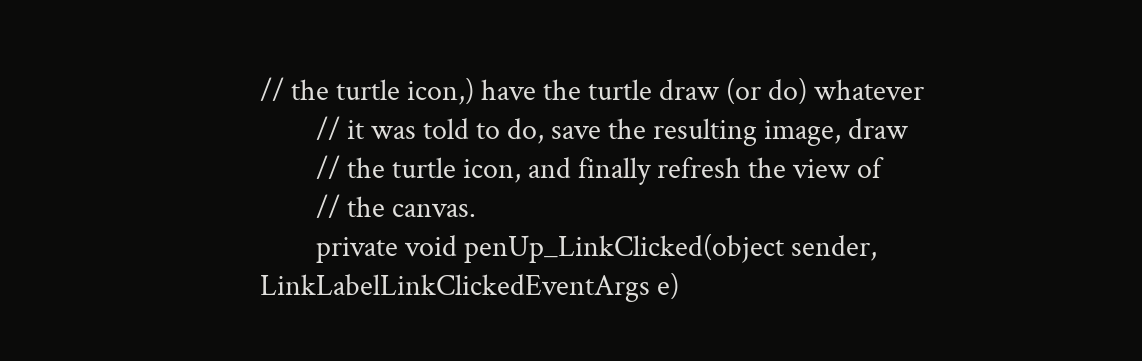// the turtle icon,) have the turtle draw (or do) whatever
        // it was told to do, save the resulting image, draw
        // the turtle icon, and finally refresh the view of
        // the canvas.
        private void penUp_LinkClicked(object sender, LinkLabelLinkClickedEventArgs e)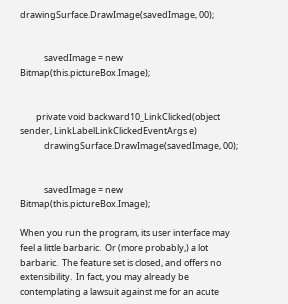drawingSurface.DrawImage(savedImage, 00);


            savedImage = new Bitmap(this.pictureBox.Image);


        private void backward10_LinkClicked(object sender, LinkLabelLinkClickedEventArgs e)
            drawingSurface.DrawImage(savedImage, 00);


            savedImage = new Bitmap(this.pictureBox.Image);

When you run the program, its user interface may feel a little barbaric.  Or (more probably,) a lot barbaric.  The feature set is closed, and offers no extensibility.  In fact, you may already be contemplating a lawsuit against me for an acute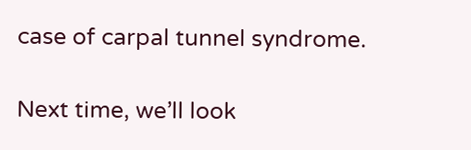case of carpal tunnel syndrome.

Next time, we’ll look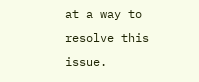at a way to resolve this issue.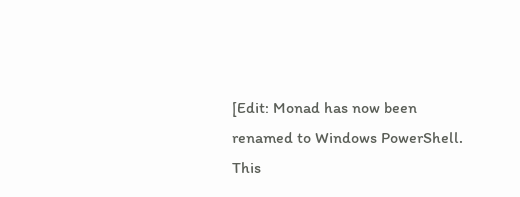[Edit: Monad has now been renamed to Windows PowerShell. This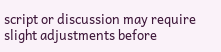script or discussion may require slight adjustments before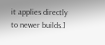it applies directly to newer builds.]